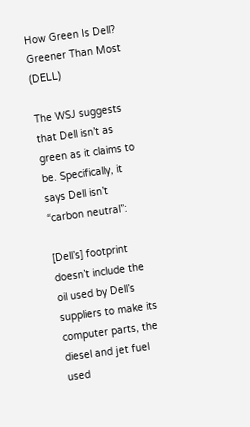How Green Is Dell? Greener Than Most (DELL)

The WSJ suggests that Dell isn’t as green as it claims to be. Specifically, it says Dell isn’t “carbon neutral”:

[Dell’s] footprint doesn’t include the oil used by Dell’s suppliers to make its computer parts, the diesel and jet fuel used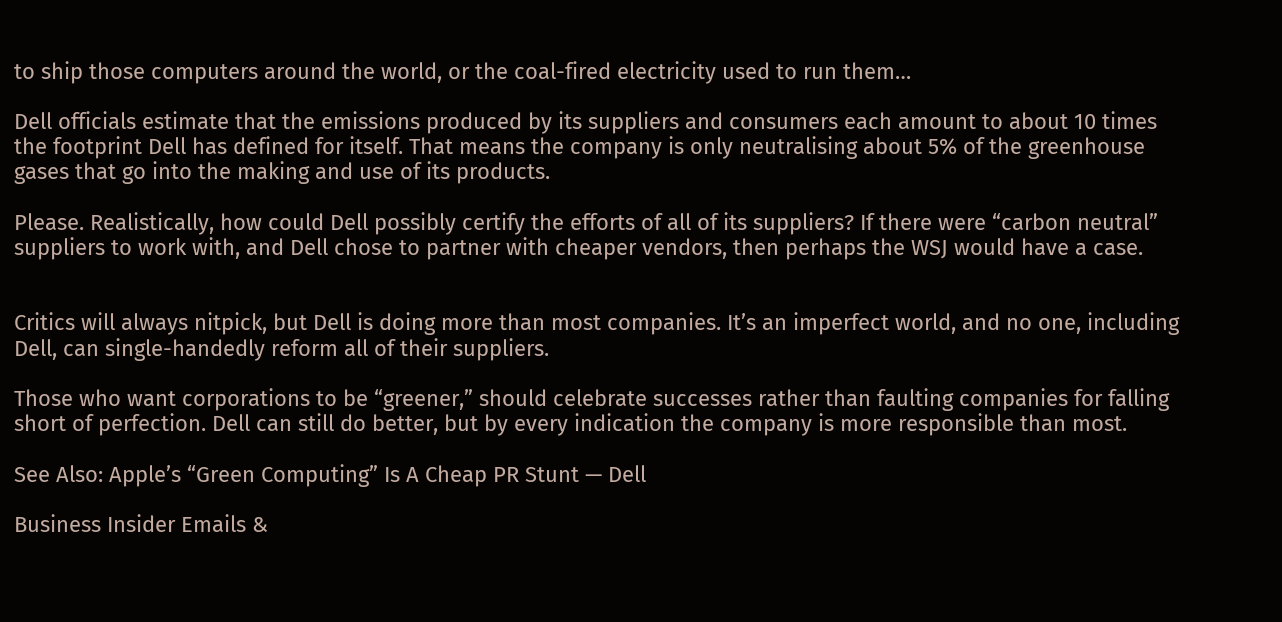to ship those computers around the world, or the coal-fired electricity used to run them…

Dell officials estimate that the emissions produced by its suppliers and consumers each amount to about 10 times the footprint Dell has defined for itself. That means the company is only neutralising about 5% of the greenhouse gases that go into the making and use of its products.

Please. Realistically, how could Dell possibly certify the efforts of all of its suppliers? If there were “carbon neutral” suppliers to work with, and Dell chose to partner with cheaper vendors, then perhaps the WSJ would have a case.


Critics will always nitpick, but Dell is doing more than most companies. It’s an imperfect world, and no one, including Dell, can single-handedly reform all of their suppliers.

Those who want corporations to be “greener,” should celebrate successes rather than faulting companies for falling short of perfection. Dell can still do better, but by every indication the company is more responsible than most.

See Also: Apple’s “Green Computing” Is A Cheap PR Stunt — Dell

Business Insider Emails &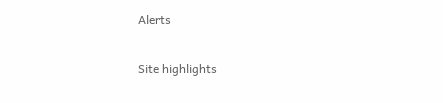Alerts

Site highlights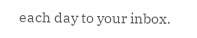each day to your inbox.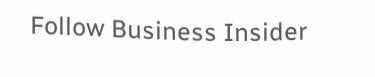Follow Business Insider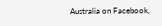Australia on Facebook,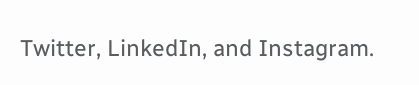Twitter, LinkedIn, and Instagram.